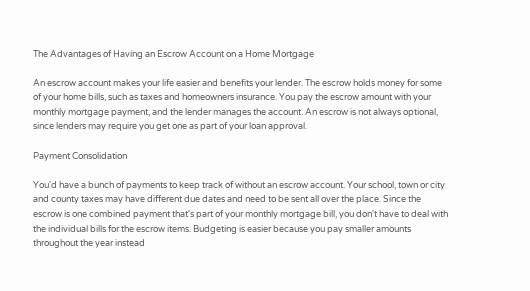The Advantages of Having an Escrow Account on a Home Mortgage

An escrow account makes your life easier and benefits your lender. The escrow holds money for some of your home bills, such as taxes and homeowners insurance. You pay the escrow amount with your monthly mortgage payment, and the lender manages the account. An escrow is not always optional, since lenders may require you get one as part of your loan approval.

Payment Consolidation

You'd have a bunch of payments to keep track of without an escrow account. Your school, town or city and county taxes may have different due dates and need to be sent all over the place. Since the escrow is one combined payment that's part of your monthly mortgage bill, you don't have to deal with the individual bills for the escrow items. Budgeting is easier because you pay smaller amounts throughout the year instead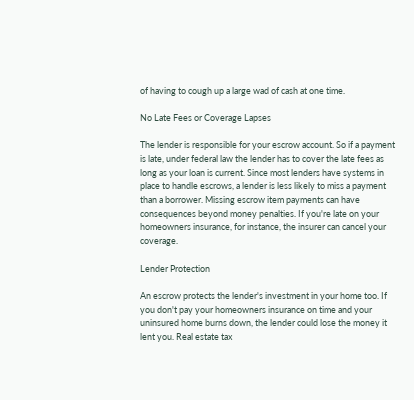of having to cough up a large wad of cash at one time.

No Late Fees or Coverage Lapses

The lender is responsible for your escrow account. So if a payment is late, under federal law the lender has to cover the late fees as long as your loan is current. Since most lenders have systems in place to handle escrows, a lender is less likely to miss a payment than a borrower. Missing escrow item payments can have consequences beyond money penalties. If you're late on your homeowners insurance, for instance, the insurer can cancel your coverage.

Lender Protection

An escrow protects the lender's investment in your home too. If you don't pay your homeowners insurance on time and your uninsured home burns down, the lender could lose the money it lent you. Real estate tax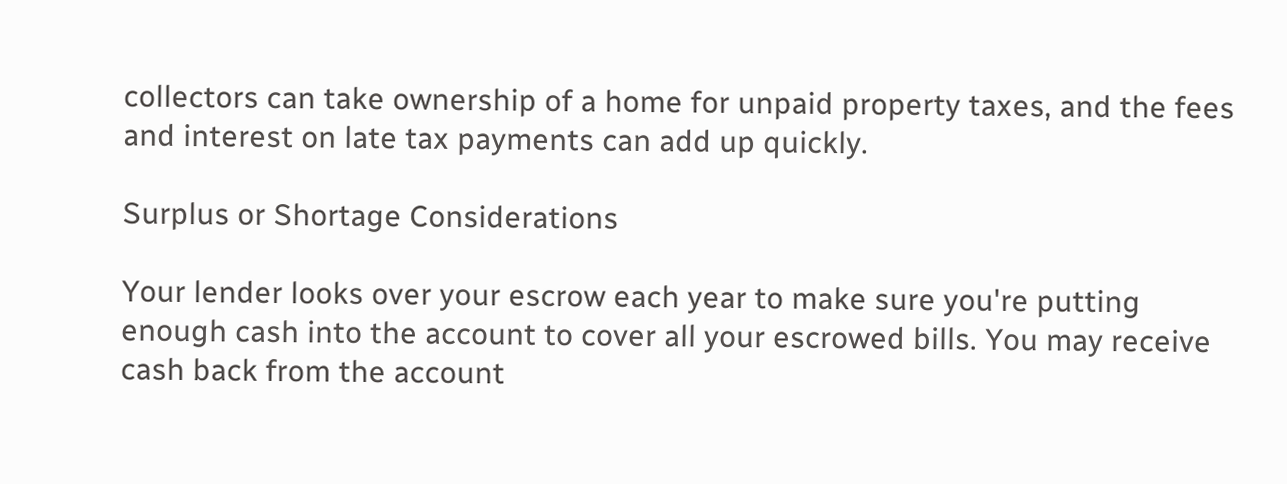collectors can take ownership of a home for unpaid property taxes, and the fees and interest on late tax payments can add up quickly.

Surplus or Shortage Considerations

Your lender looks over your escrow each year to make sure you're putting enough cash into the account to cover all your escrowed bills. You may receive cash back from the account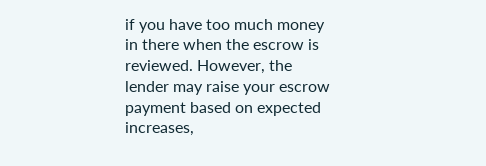if you have too much money in there when the escrow is reviewed. However, the lender may raise your escrow payment based on expected increases,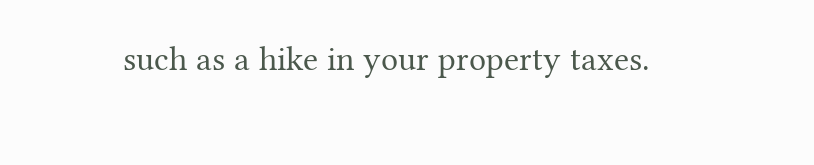such as a hike in your property taxes.